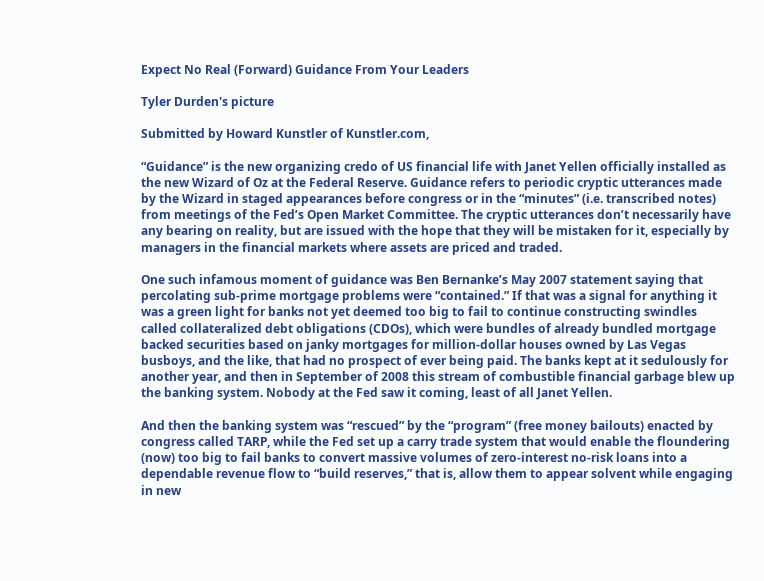Expect No Real (Forward) Guidance From Your Leaders

Tyler Durden's picture

Submitted by Howard Kunstler of Kunstler.com,

“Guidance” is the new organizing credo of US financial life with Janet Yellen officially installed as the new Wizard of Oz at the Federal Reserve. Guidance refers to periodic cryptic utterances made by the Wizard in staged appearances before congress or in the “minutes” (i.e. transcribed notes) from meetings of the Fed’s Open Market Committee. The cryptic utterances don’t necessarily have any bearing on reality, but are issued with the hope that they will be mistaken for it, especially by managers in the financial markets where assets are priced and traded.

One such infamous moment of guidance was Ben Bernanke’s May 2007 statement saying that percolating sub-prime mortgage problems were “contained.” If that was a signal for anything it was a green light for banks not yet deemed too big to fail to continue constructing swindles called collateralized debt obligations (CDOs), which were bundles of already bundled mortgage backed securities based on janky mortgages for million-dollar houses owned by Las Vegas busboys, and the like, that had no prospect of ever being paid. The banks kept at it sedulously for another year, and then in September of 2008 this stream of combustible financial garbage blew up the banking system. Nobody at the Fed saw it coming, least of all Janet Yellen.

And then the banking system was “rescued” by the “program” (free money bailouts) enacted by congress called TARP, while the Fed set up a carry trade system that would enable the floundering (now) too big to fail banks to convert massive volumes of zero-interest no-risk loans into a dependable revenue flow to “build reserves,” that is, allow them to appear solvent while engaging in new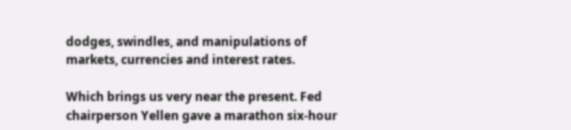dodges, swindles, and manipulations of markets, currencies and interest rates.

Which brings us very near the present. Fed chairperson Yellen gave a marathon six-hour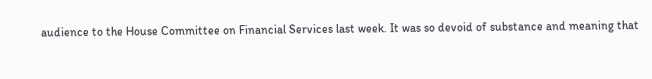audience to the House Committee on Financial Services last week. It was so devoid of substance and meaning that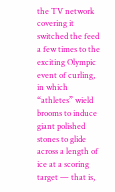the TV network covering it switched the feed a few times to the exciting Olympic event of curling, in which “athletes” wield brooms to induce giant polished stones to glide across a length of ice at a scoring target — that is,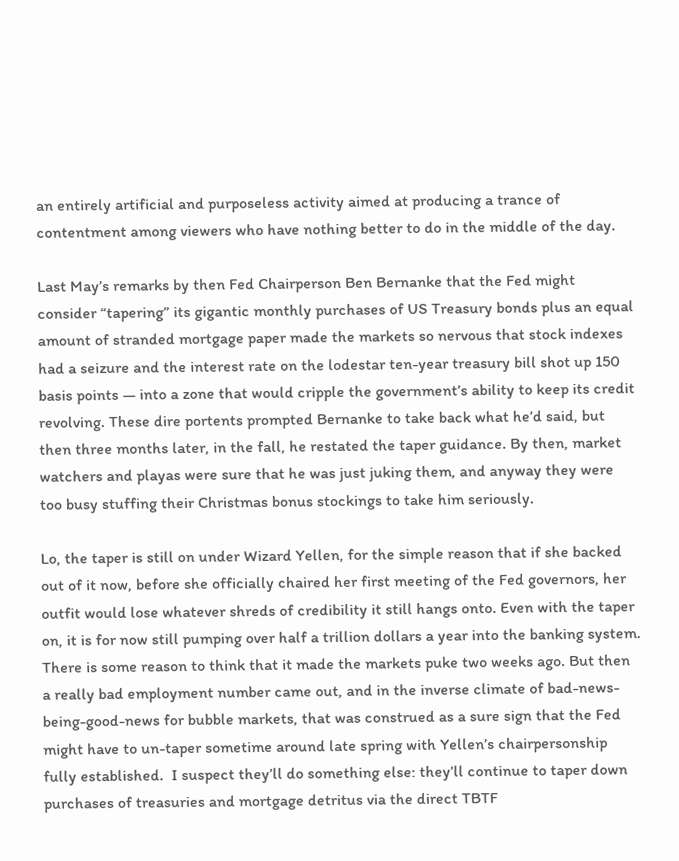an entirely artificial and purposeless activity aimed at producing a trance of contentment among viewers who have nothing better to do in the middle of the day.

Last May’s remarks by then Fed Chairperson Ben Bernanke that the Fed might consider “tapering” its gigantic monthly purchases of US Treasury bonds plus an equal amount of stranded mortgage paper made the markets so nervous that stock indexes had a seizure and the interest rate on the lodestar ten-year treasury bill shot up 150 basis points — into a zone that would cripple the government’s ability to keep its credit revolving. These dire portents prompted Bernanke to take back what he’d said, but then three months later, in the fall, he restated the taper guidance. By then, market watchers and playas were sure that he was just juking them, and anyway they were too busy stuffing their Christmas bonus stockings to take him seriously.

Lo, the taper is still on under Wizard Yellen, for the simple reason that if she backed out of it now, before she officially chaired her first meeting of the Fed governors, her outfit would lose whatever shreds of credibility it still hangs onto. Even with the taper on, it is for now still pumping over half a trillion dollars a year into the banking system. There is some reason to think that it made the markets puke two weeks ago. But then a really bad employment number came out, and in the inverse climate of bad-news-being-good-news for bubble markets, that was construed as a sure sign that the Fed might have to un-taper sometime around late spring with Yellen’s chairpersonship fully established.  I suspect they’ll do something else: they’ll continue to taper down purchases of treasuries and mortgage detritus via the direct TBTF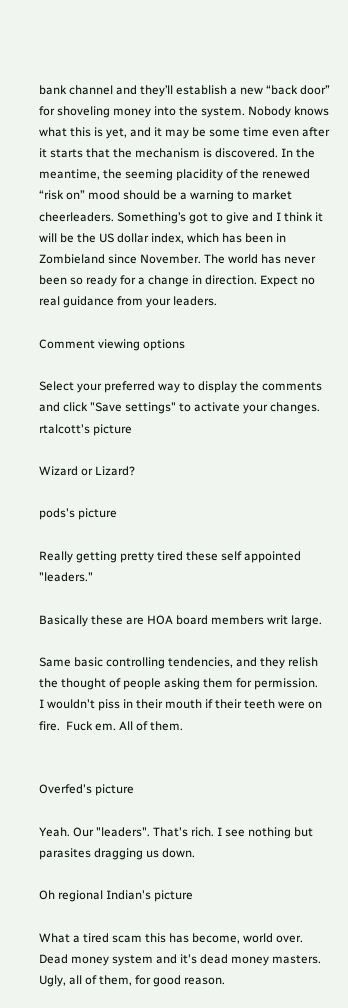bank channel and they’ll establish a new “back door” for shoveling money into the system. Nobody knows what this is yet, and it may be some time even after it starts that the mechanism is discovered. In the meantime, the seeming placidity of the renewed “risk on” mood should be a warning to market cheerleaders. Something’s got to give and I think it will be the US dollar index, which has been in Zombieland since November. The world has never been so ready for a change in direction. Expect no real guidance from your leaders.

Comment viewing options

Select your preferred way to display the comments and click "Save settings" to activate your changes.
rtalcott's picture

Wizard or Lizard?

pods's picture

Really getting pretty tired these self appointed "leaders."

Basically these are HOA board members writ large.

Same basic controlling tendencies, and they relish the thought of people asking them for permission.
I wouldn't piss in their mouth if their teeth were on fire.  Fuck em. All of them.


Overfed's picture

Yeah. Our "leaders". That's rich. I see nothing but parasites dragging us down.

Oh regional Indian's picture

What a tired scam this has become, world over. Dead money system and it's dead money masters. Ugly, all of them, for good reason.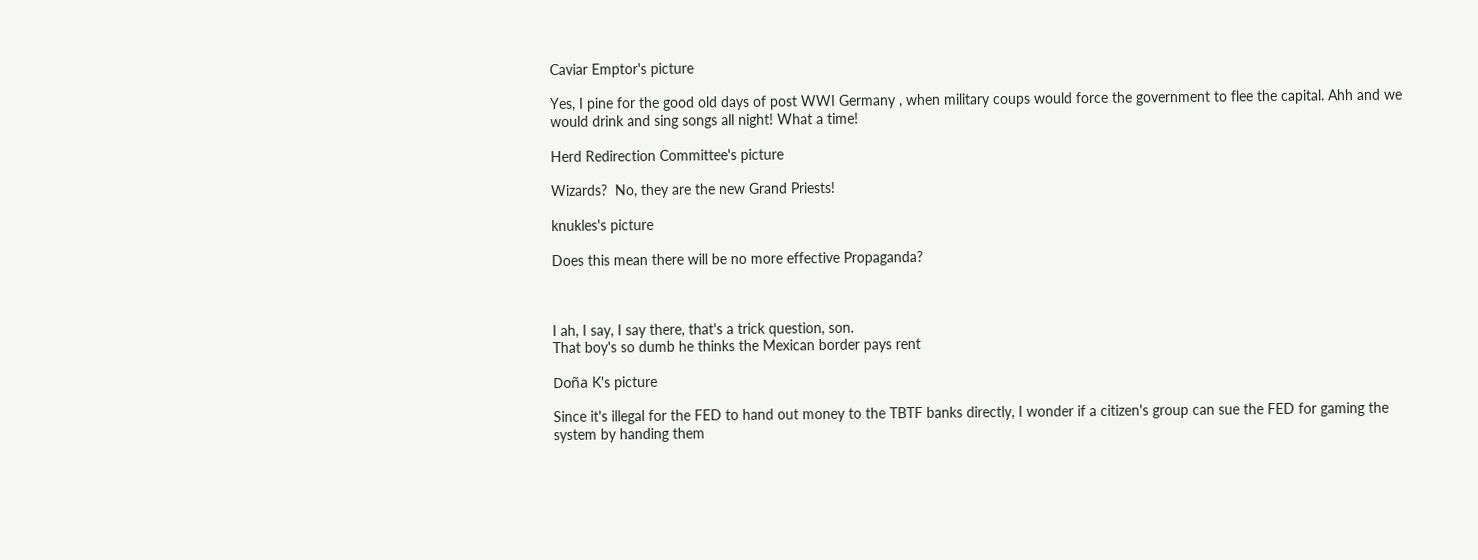Caviar Emptor's picture

Yes, I pine for the good old days of post WWI Germany , when military coups would force the government to flee the capital. Ahh and we would drink and sing songs all night! What a time!

Herd Redirection Committee's picture

Wizards?  No, they are the new Grand Priests!

knukles's picture

Does this mean there will be no more effective Propaganda?



I ah, I say, I say there, that's a trick question, son.
That boy's so dumb he thinks the Mexican border pays rent

Doña K's picture

Since it's illegal for the FED to hand out money to the TBTF banks directly, I wonder if a citizen's group can sue the FED for gaming the system by handing them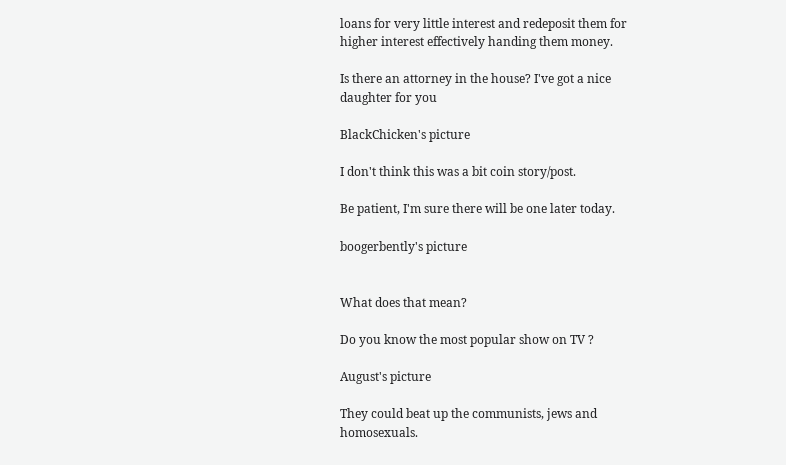loans for very little interest and redeposit them for higher interest effectively handing them money.

Is there an attorney in the house? I've got a nice daughter for you

BlackChicken's picture

I don't think this was a bit coin story/post.

Be patient, I'm sure there will be one later today.

boogerbently's picture


What does that mean?

Do you know the most popular show on TV ?

August's picture

They could beat up the communists, jews and homosexuals.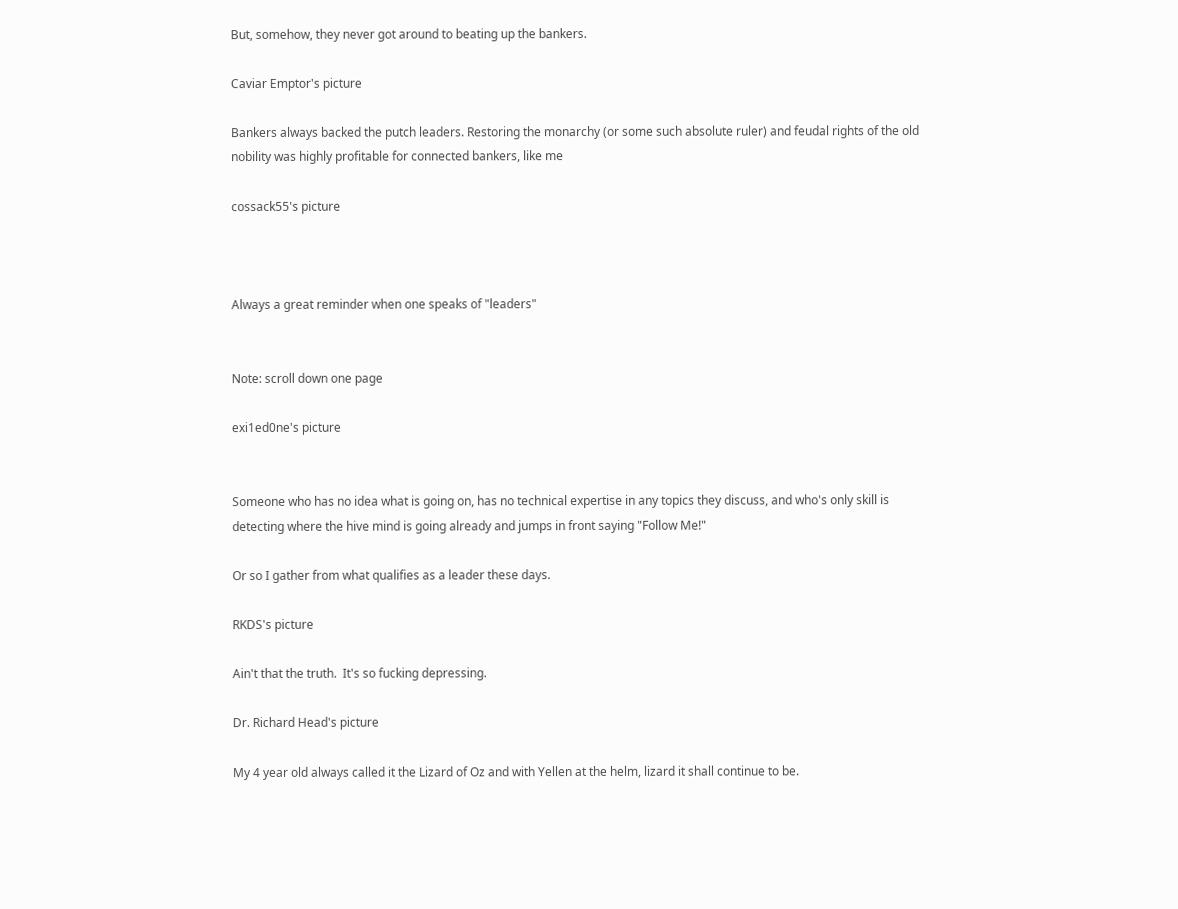But, somehow, they never got around to beating up the bankers.

Caviar Emptor's picture

Bankers always backed the putch leaders. Restoring the monarchy (or some such absolute ruler) and feudal rights of the old nobility was highly profitable for connected bankers, like me

cossack55's picture



Always a great reminder when one speaks of "leaders"


Note: scroll down one page

exi1ed0ne's picture


Someone who has no idea what is going on, has no technical expertise in any topics they discuss, and who's only skill is detecting where the hive mind is going already and jumps in front saying "Follow Me!"

Or so I gather from what qualifies as a leader these days.

RKDS's picture

Ain't that the truth.  It's so fucking depressing.

Dr. Richard Head's picture

My 4 year old always called it the Lizard of Oz and with Yellen at the helm, lizard it shall continue to be.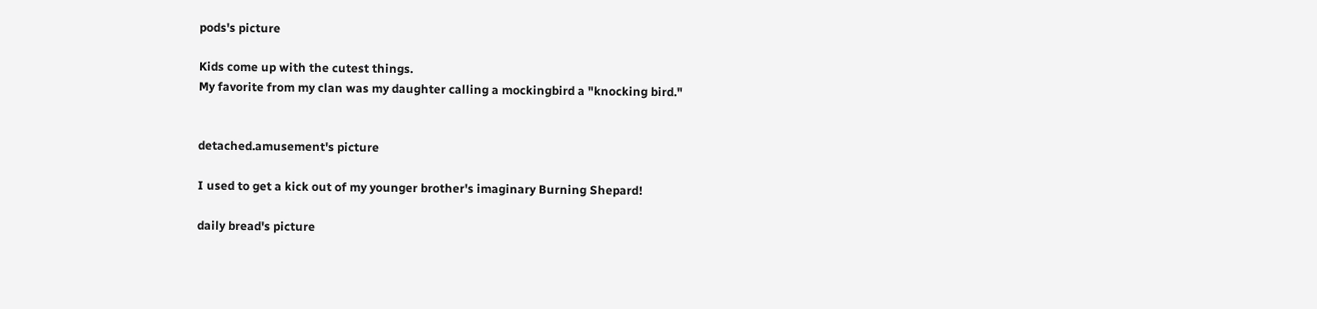pods's picture

Kids come up with the cutest things.
My favorite from my clan was my daughter calling a mockingbird a "knocking bird."


detached.amusement's picture

I used to get a kick out of my younger brother's imaginary Burning Shepard!

daily bread's picture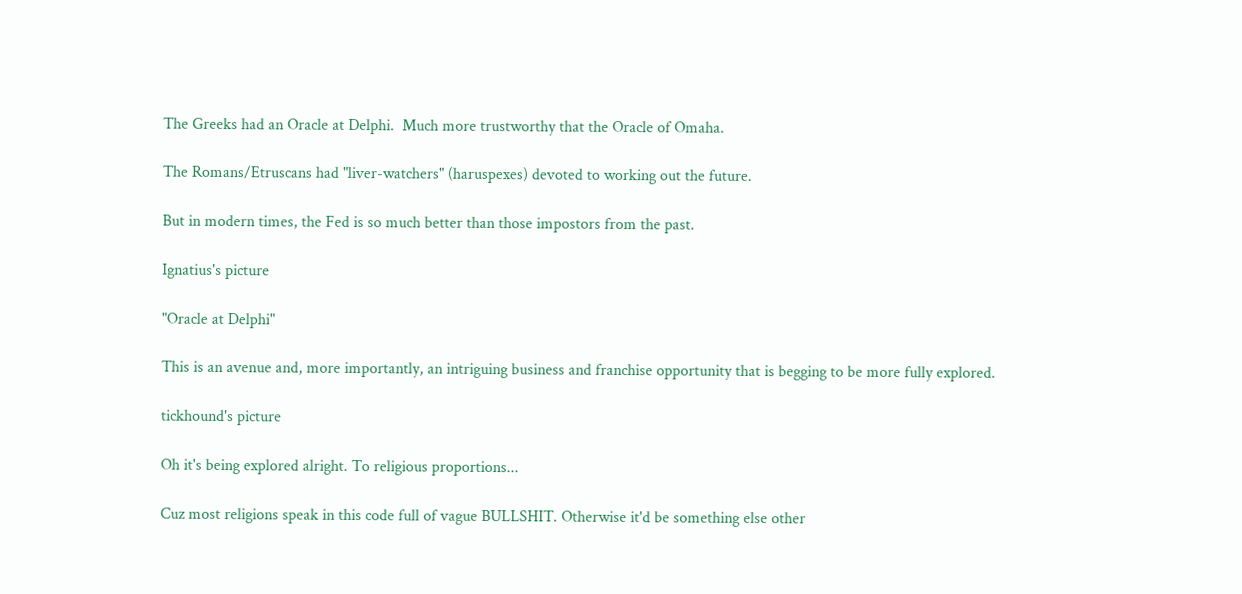The Greeks had an Oracle at Delphi.  Much more trustworthy that the Oracle of Omaha.

The Romans/Etruscans had "liver-watchers" (haruspexes) devoted to working out the future.

But in modern times, the Fed is so much better than those impostors from the past.

Ignatius's picture

"Oracle at Delphi"

This is an avenue and, more importantly, an intriguing business and franchise opportunity that is begging to be more fully explored.

tickhound's picture

Oh it's being explored alright. To religious proportions...

Cuz most religions speak in this code full of vague BULLSHIT. Otherwise it'd be something else other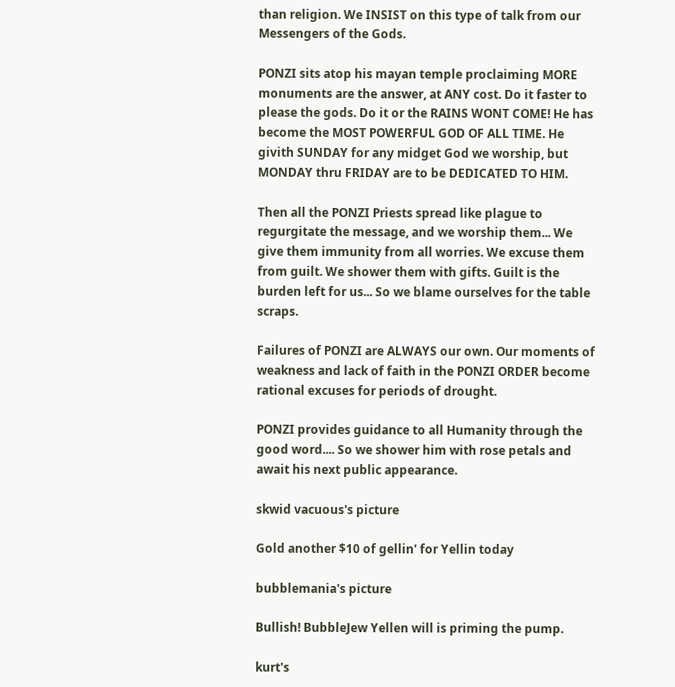than religion. We INSIST on this type of talk from our Messengers of the Gods.

PONZI sits atop his mayan temple proclaiming MORE monuments are the answer, at ANY cost. Do it faster to please the gods. Do it or the RAINS WONT COME! He has become the MOST POWERFUL GOD OF ALL TIME. He givith SUNDAY for any midget God we worship, but MONDAY thru FRIDAY are to be DEDICATED TO HIM.

Then all the PONZI Priests spread like plague to regurgitate the message, and we worship them... We give them immunity from all worries. We excuse them from guilt. We shower them with gifts. Guilt is the burden left for us... So we blame ourselves for the table scraps.

Failures of PONZI are ALWAYS our own. Our moments of weakness and lack of faith in the PONZI ORDER become rational excuses for periods of drought.

PONZI provides guidance to all Humanity through the good word.... So we shower him with rose petals and await his next public appearance.

skwid vacuous's picture

Gold another $10 of gellin' for Yellin today

bubblemania's picture

Bullish! BubbleJew Yellen will is priming the pump.

kurt's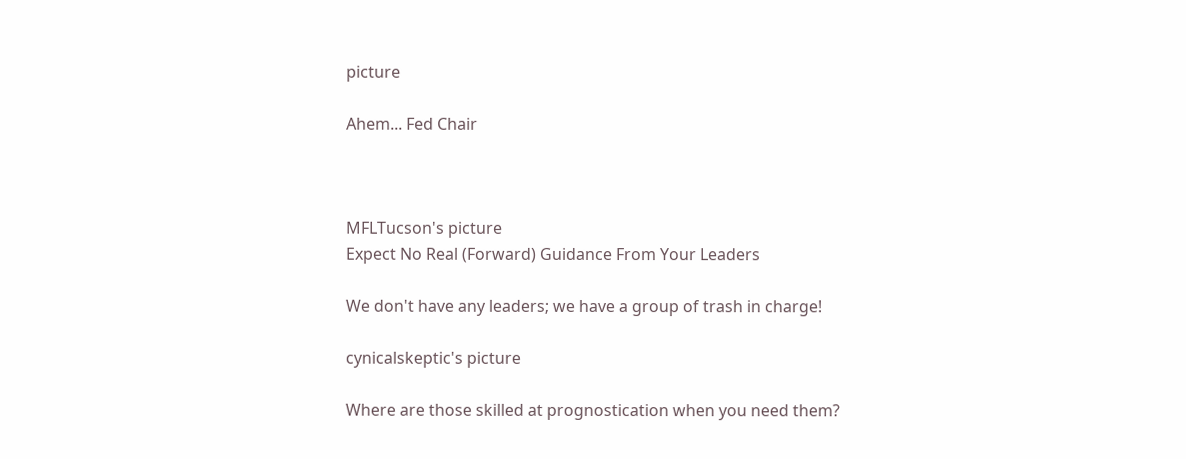picture

Ahem... Fed Chair



MFLTucson's picture
Expect No Real (Forward) Guidance From Your Leaders

We don't have any leaders; we have a group of trash in charge!

cynicalskeptic's picture

Where are those skilled at prognostication when you need them?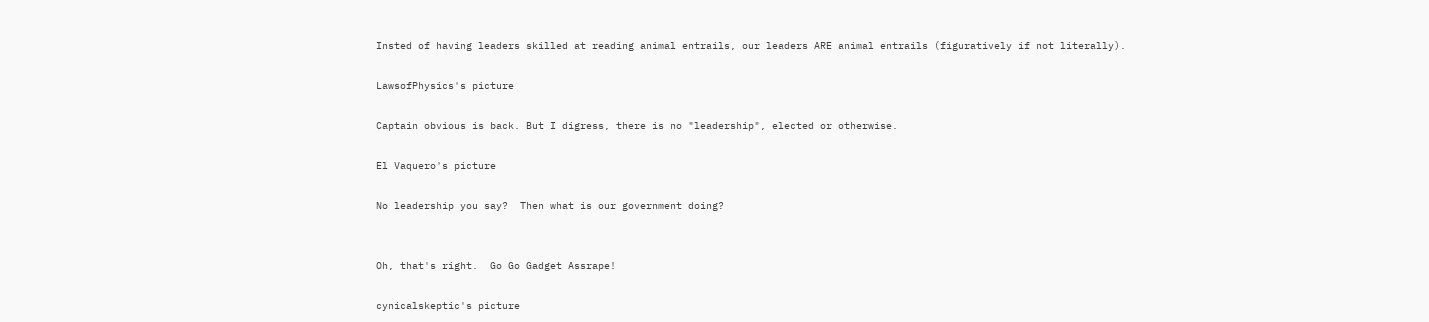Insted of having leaders skilled at reading animal entrails, our leaders ARE animal entrails (figuratively if not literally).

LawsofPhysics's picture

Captain obvious is back. But I digress, there is no "leadership", elected or otherwise.

El Vaquero's picture

No leadership you say?  Then what is our government doing?


Oh, that's right.  Go Go Gadget Assrape!

cynicalskeptic's picture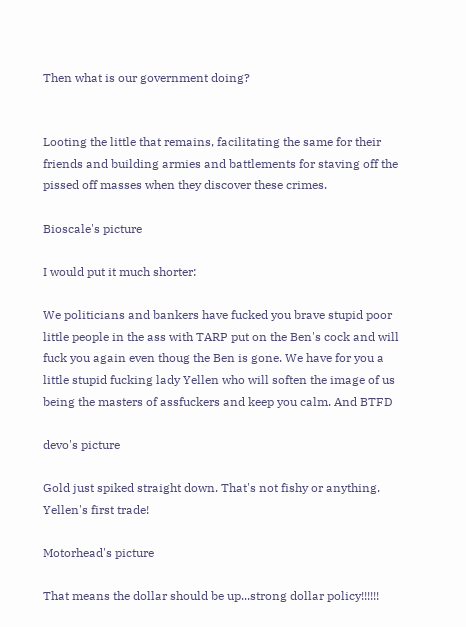Then what is our government doing?


Looting the little that remains, facilitating the same for their friends and building armies and battlements for staving off the pissed off masses when they discover these crimes.

Bioscale's picture

I would put it much shorter:

We politicians and bankers have fucked you brave stupid poor little people in the ass with TARP put on the Ben's cock and will fuck you again even thoug the Ben is gone. We have for you a little stupid fucking lady Yellen who will soften the image of us being the masters of assfuckers and keep you calm. And BTFD

devo's picture

Gold just spiked straight down. That's not fishy or anything. Yellen's first trade!

Motorhead's picture

That means the dollar should be up...strong dollar policy!!!!!!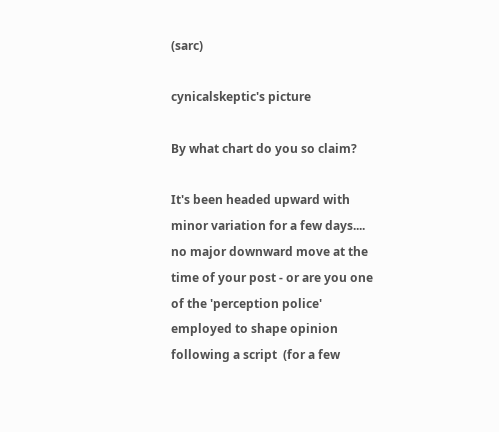(sarc)

cynicalskeptic's picture

By what chart do you so claim?

It's been headed upward with minor variation for a few days.... no major downward move at the time of your post - or are you one of the 'perception police' employed to shape opinion following a script  (for a few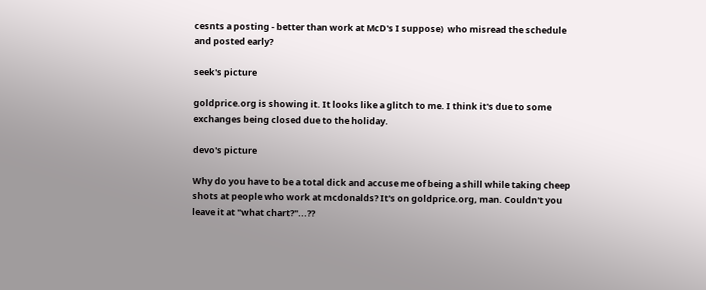cesnts a posting - better than work at McD's I suppose)  who misread the schedule and posted early?

seek's picture

goldprice.org is showing it. It looks like a glitch to me. I think it's due to some exchanges being closed due to the holiday.

devo's picture

Why do you have to be a total dick and accuse me of being a shill while taking cheep shots at people who work at mcdonalds? It's on goldprice.org, man. Couldn't you leave it at "what chart?"...??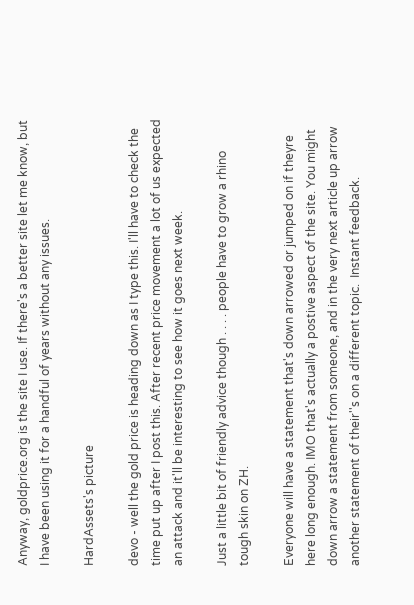Anyway, goldprice.org is the site I use. If there's a better site let me know, but I have been using it for a handful of years without any issues.

HardAssets's picture

devo - well the gold price is heading down as I type this. I'll have to check the time put up after I post this. After recent price movement a lot of us expected an attack and it'll be interesting to see how it goes next week.

Just a little bit of friendly advice though . . . . people have to grow a rhino tough skin on ZH.

Everyone will have a statement that's down arrowed or jumped on if theyre here long enough. IMO that's actually a postive aspect of the site. You might down arrow a statement from someone, and in the very next article up arrow another statement of their''s on a different topic.  Instant feedback.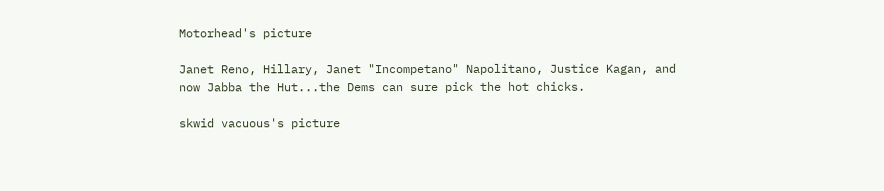Motorhead's picture

Janet Reno, Hillary, Janet "Incompetano" Napolitano, Justice Kagan, and now Jabba the Hut...the Dems can sure pick the hot chicks.

skwid vacuous's picture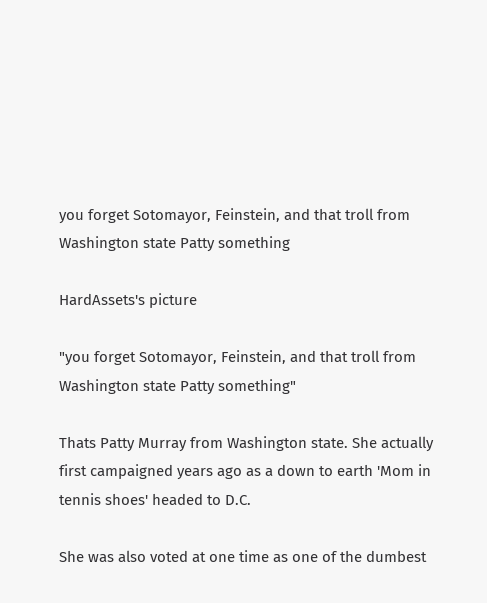you forget Sotomayor, Feinstein, and that troll from Washington state Patty something

HardAssets's picture

"you forget Sotomayor, Feinstein, and that troll from Washington state Patty something"

Thats Patty Murray from Washington state. She actually first campaigned years ago as a down to earth 'Mom in tennis shoes' headed to D.C.

She was also voted at one time as one of the dumbest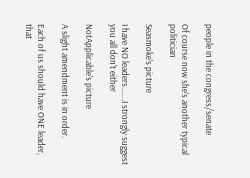people in the congress/senate

Of course now she's another typical politician

Seasmoke's picture

I have NO leaders.......I strongly suggest you all don't either

NotApplicable's picture

A slight amendment is in order.

Each of us should have ONE leader, that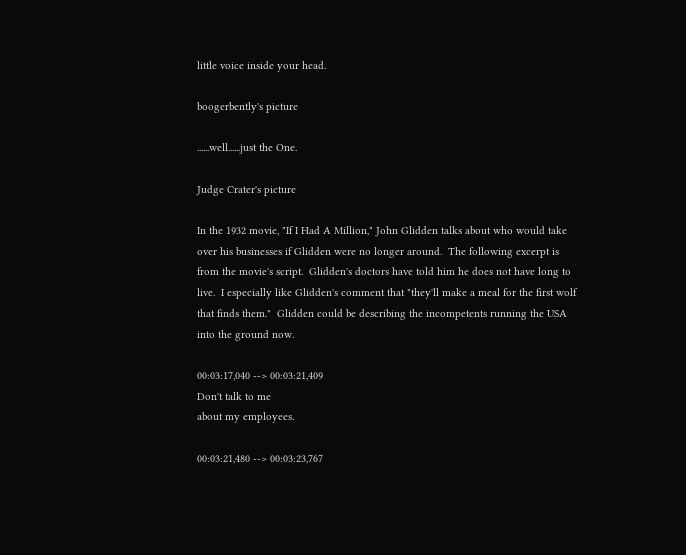little voice inside your head.

boogerbently's picture

......well......just the One.

Judge Crater's picture

In the 1932 movie, "If I Had A Million," John Glidden talks about who would take over his businesses if Glidden were no longer around.  The following excerpt is from the movie's script.  Glidden's doctors have told him he does not have long to live.  I especially like Glidden's comment that "they'll make a meal for the first wolf that finds them."  Glidden could be describing the incompetents running the USA into the ground now.

00:03:17,040 --> 00:03:21,409
Don't talk to me
about my employees.

00:03:21,480 --> 00:03:23,767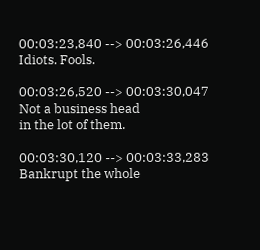00:03:23,840 --> 00:03:26,446
Idiots. Fools.

00:03:26,520 --> 00:03:30,047
Not a business head
in the lot of them.

00:03:30,120 --> 00:03:33,283
Bankrupt the whole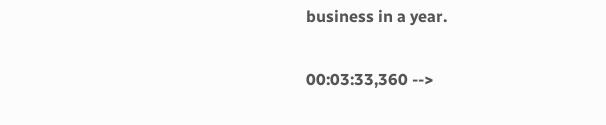business in a year.

00:03:33,360 -->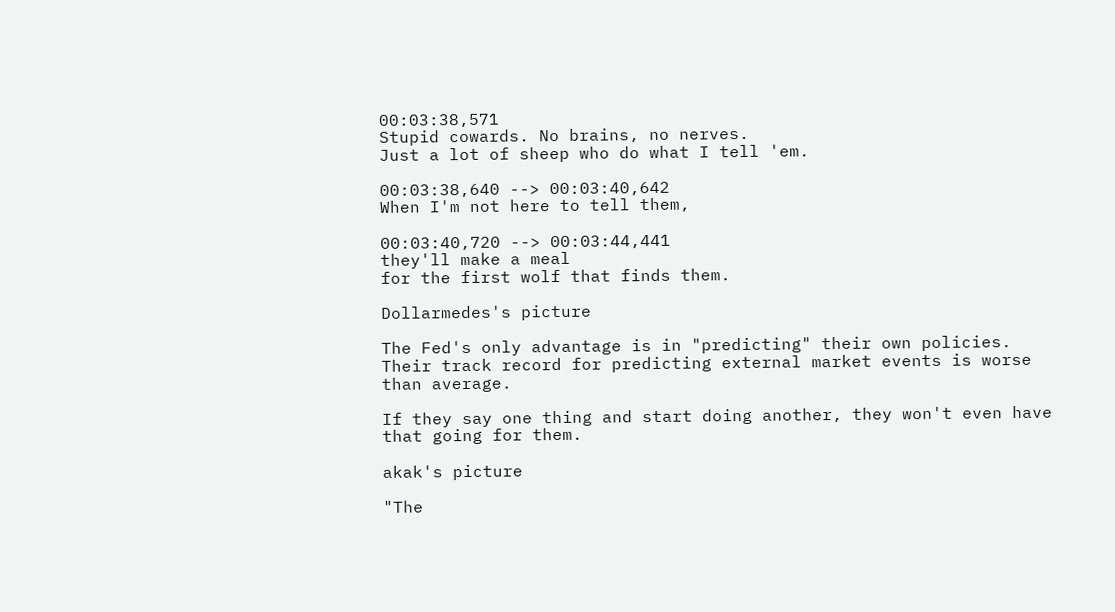00:03:38,571
Stupid cowards. No brains, no nerves.
Just a lot of sheep who do what I tell 'em.

00:03:38,640 --> 00:03:40,642
When I'm not here to tell them,

00:03:40,720 --> 00:03:44,441
they'll make a meal
for the first wolf that finds them.

Dollarmedes's picture

The Fed's only advantage is in "predicting" their own policies. Their track record for predicting external market events is worse than average.

If they say one thing and start doing another, they won't even have that going for them.

akak's picture

"The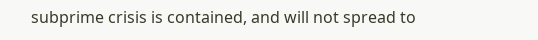subprime crisis is contained, and will not spread to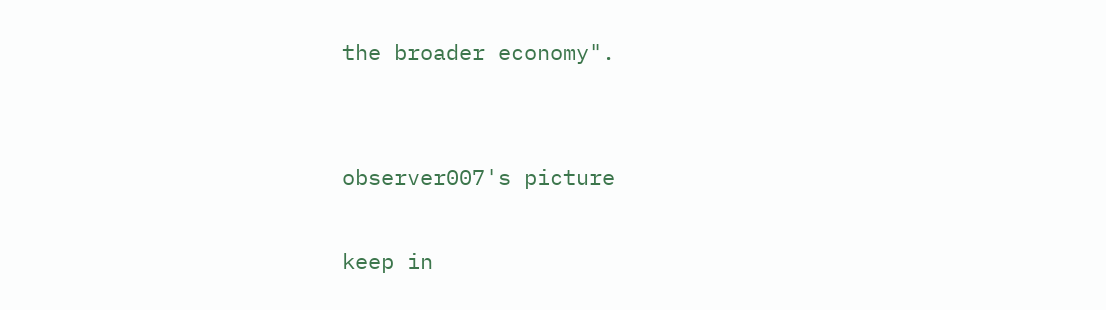the broader economy".


observer007's picture

keep in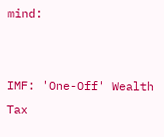mind:


IMF: 'One-Off' Wealth Tax